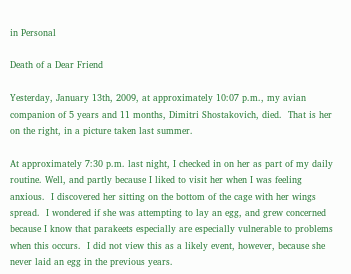in Personal

Death of a Dear Friend

Yesterday, January 13th, 2009, at approximately 10:07 p.m., my avian companion of 5 years and 11 months, Dimitri Shostakovich, died.  That is her on the right, in a picture taken last summer.

At approximately 7:30 p.m. last night, I checked in on her as part of my daily routine. Well, and partly because I liked to visit her when I was feeling anxious.  I discovered her sitting on the bottom of the cage with her wings spread.  I wondered if she was attempting to lay an egg, and grew concerned because I know that parakeets especially are especially vulnerable to problems when this occurs.  I did not view this as a likely event, however, because she never laid an egg in the previous years.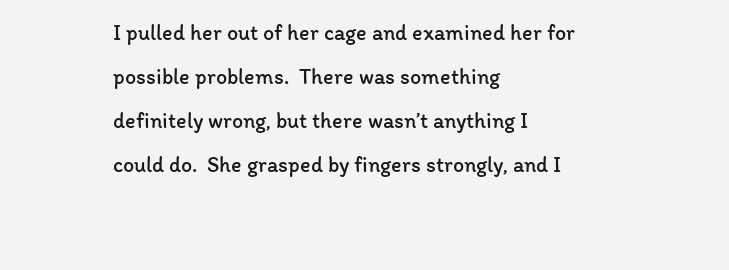I pulled her out of her cage and examined her for possible problems.  There was something definitely wrong, but there wasn’t anything I could do.  She grasped by fingers strongly, and I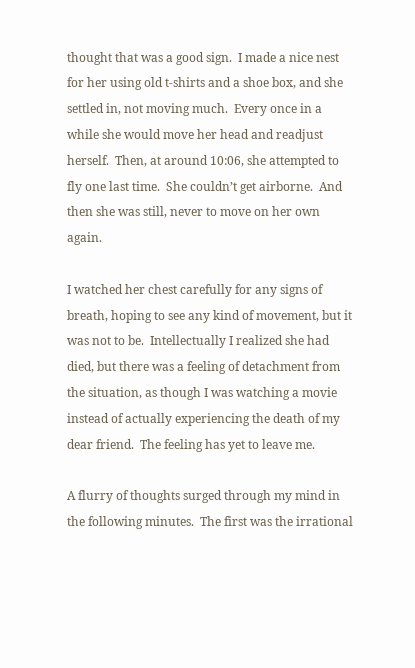thought that was a good sign.  I made a nice nest for her using old t-shirts and a shoe box, and she settled in, not moving much.  Every once in a while she would move her head and readjust herself.  Then, at around 10:06, she attempted to fly one last time.  She couldn’t get airborne.  And then she was still, never to move on her own again.

I watched her chest carefully for any signs of breath, hoping to see any kind of movement, but it was not to be.  Intellectually I realized she had died, but there was a feeling of detachment from the situation, as though I was watching a movie instead of actually experiencing the death of my dear friend.  The feeling has yet to leave me.

A flurry of thoughts surged through my mind in the following minutes.  The first was the irrational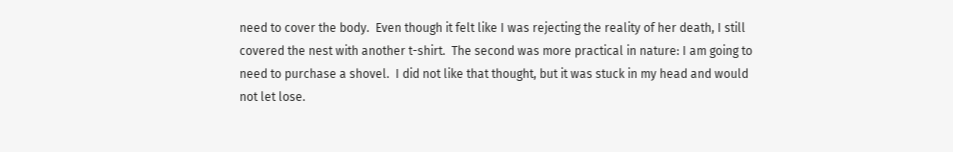need to cover the body.  Even though it felt like I was rejecting the reality of her death, I still covered the nest with another t-shirt.  The second was more practical in nature: I am going to need to purchase a shovel.  I did not like that thought, but it was stuck in my head and would not let lose.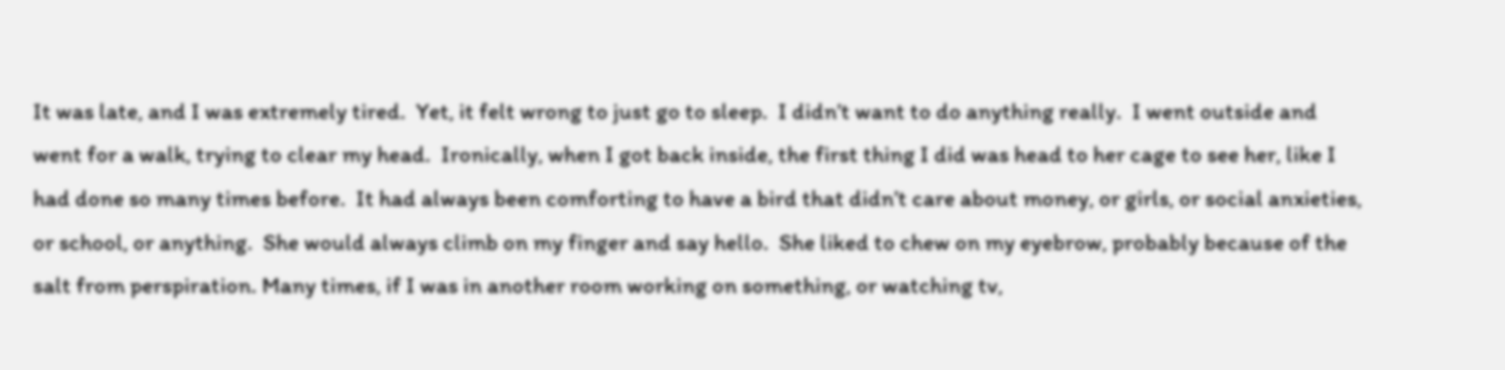It was late, and I was extremely tired.  Yet, it felt wrong to just go to sleep.  I didn’t want to do anything really.  I went outside and went for a walk, trying to clear my head.  Ironically, when I got back inside, the first thing I did was head to her cage to see her, like I had done so many times before.  It had always been comforting to have a bird that didn’t care about money, or girls, or social anxieties, or school, or anything.  She would always climb on my finger and say hello.  She liked to chew on my eyebrow, probably because of the salt from perspiration. Many times, if I was in another room working on something, or watching tv,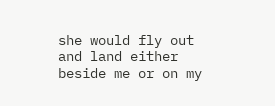she would fly out and land either beside me or on my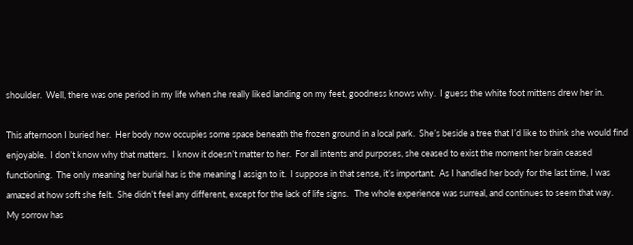shoulder.  Well, there was one period in my life when she really liked landing on my feet, goodness knows why.  I guess the white foot mittens drew her in.

This afternoon I buried her.  Her body now occupies some space beneath the frozen ground in a local park.  She’s beside a tree that I’d like to think she would find enjoyable.  I don’t know why that matters.  I know it doesn’t matter to her.  For all intents and purposes, she ceased to exist the moment her brain ceased functioning.  The only meaning her burial has is the meaning I assign to it.  I suppose in that sense, it’s important.  As I handled her body for the last time, I was amazed at how soft she felt.  She didn’t feel any different, except for the lack of life signs.   The whole experience was surreal, and continues to seem that way.  My sorrow has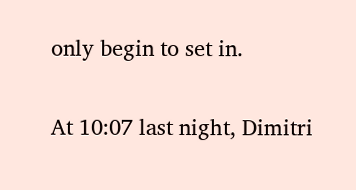only begin to set in.

At 10:07 last night, Dimitri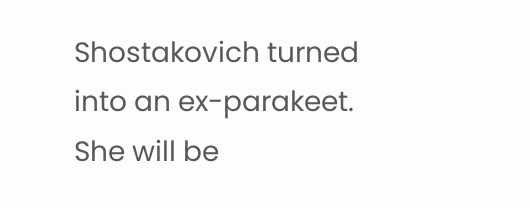Shostakovich turned into an ex-parakeet.  She will be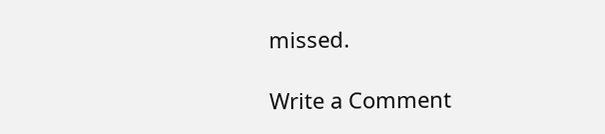missed.

Write a Comment